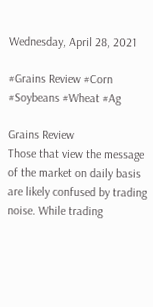Wednesday, April 28, 2021

#Grains Review #Corn #Soybeans #Wheat #Ag

Grains Review
Those that view the message of the market on daily basis are likely confused by trading noise. While trading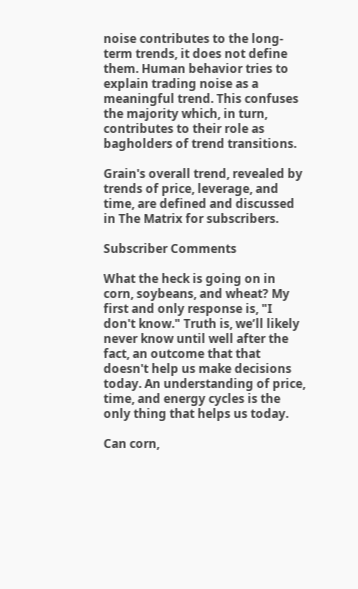noise contributes to the long-term trends, it does not define them. Human behavior tries to explain trading noise as a meaningful trend. This confuses the majority which, in turn, contributes to their role as bagholders of trend transitions.

Grain's overall trend, revealed by trends of price, leverage, and time, are defined and discussed in The Matrix for subscribers.

Subscriber Comments

What the heck is going on in corn, soybeans, and wheat? My first and only response is, "I don't know." Truth is, we’ll likely never know until well after the fact, an outcome that that doesn't help us make decisions today. An understanding of price, time, and energy cycles is the only thing that helps us today.

Can corn,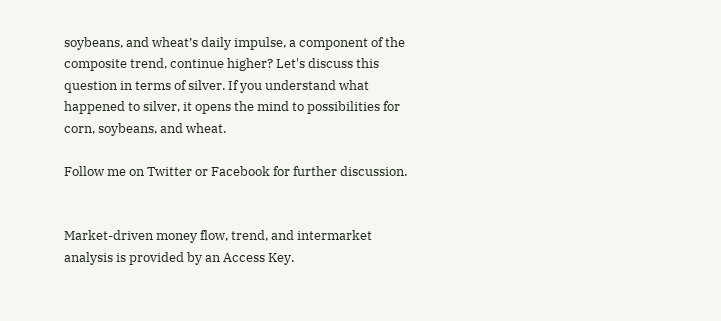soybeans, and wheat’s daily impulse, a component of the composite trend, continue higher? Let's discuss this question in terms of silver. If you understand what happened to silver, it opens the mind to possibilities for corn, soybeans, and wheat.

Follow me on Twitter or Facebook for further discussion.


Market-driven money flow, trend, and intermarket analysis is provided by an Access Key.